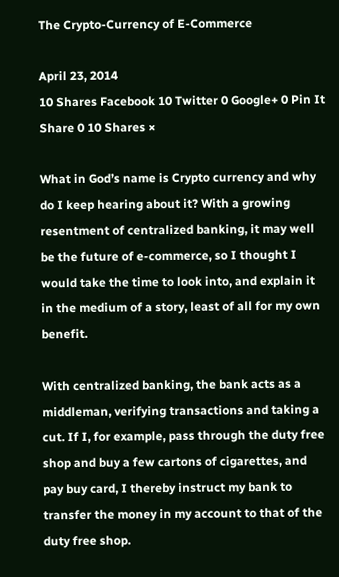The Crypto-Currency of E-Commerce

April 23, 2014
10 Shares Facebook 10 Twitter 0 Google+ 0 Pin It Share 0 10 Shares ×

What in God’s name is Crypto currency and why do I keep hearing about it? With a growing resentment of centralized banking, it may well be the future of e-commerce, so I thought I would take the time to look into, and explain it in the medium of a story, least of all for my own benefit.

With centralized banking, the bank acts as a middleman, verifying transactions and taking a cut. If I, for example, pass through the duty free shop and buy a few cartons of cigarettes, and pay buy card, I thereby instruct my bank to transfer the money in my account to that of the duty free shop.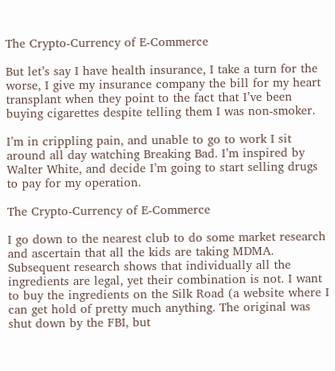The Crypto-Currency of E-Commerce

But let’s say I have health insurance, I take a turn for the worse, I give my insurance company the bill for my heart transplant when they point to the fact that I’ve been buying cigarettes despite telling them I was non-smoker.

I’m in crippling pain, and unable to go to work I sit around all day watching Breaking Bad. I’m inspired by Walter White, and decide I’m going to start selling drugs to pay for my operation.

The Crypto-Currency of E-Commerce

I go down to the nearest club to do some market research and ascertain that all the kids are taking MDMA. Subsequent research shows that individually all the ingredients are legal, yet their combination is not. I want to buy the ingredients on the Silk Road (a website where I can get hold of pretty much anything. The original was shut down by the FBI, but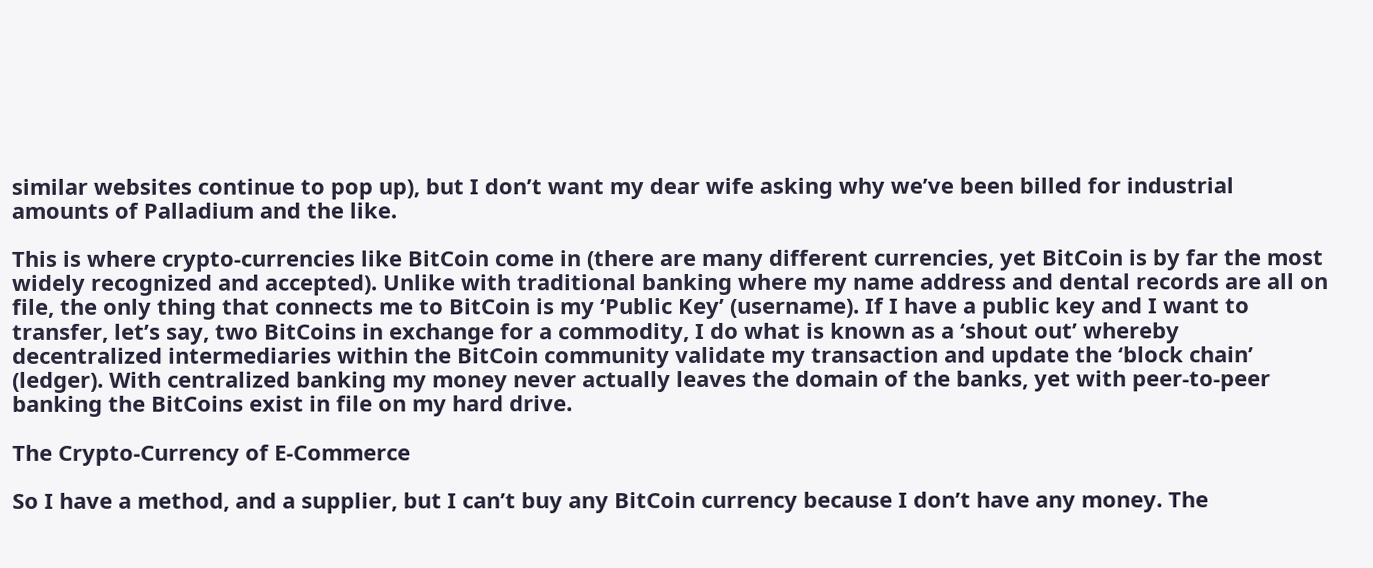similar websites continue to pop up), but I don’t want my dear wife asking why we’ve been billed for industrial amounts of Palladium and the like.

This is where crypto-currencies like BitCoin come in (there are many different currencies, yet BitCoin is by far the most widely recognized and accepted). Unlike with traditional banking where my name address and dental records are all on file, the only thing that connects me to BitCoin is my ‘Public Key’ (username). If I have a public key and I want to transfer, let’s say, two BitCoins in exchange for a commodity, I do what is known as a ‘shout out’ whereby decentralized intermediaries within the BitCoin community validate my transaction and update the ‘block chain’ (ledger). With centralized banking my money never actually leaves the domain of the banks, yet with peer-to-peer banking the BitCoins exist in file on my hard drive.

The Crypto-Currency of E-Commerce

So I have a method, and a supplier, but I can’t buy any BitCoin currency because I don’t have any money. The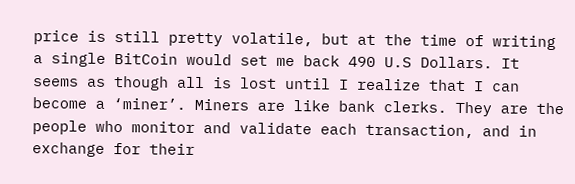price is still pretty volatile, but at the time of writing a single BitCoin would set me back 490 U.S Dollars. It seems as though all is lost until I realize that I can become a ‘miner’. Miners are like bank clerks. They are the people who monitor and validate each transaction, and in exchange for their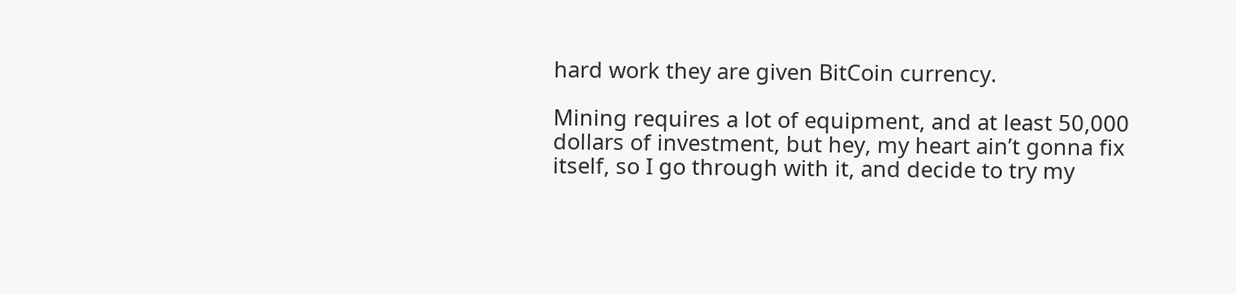hard work they are given BitCoin currency.

Mining requires a lot of equipment, and at least 50,000 dollars of investment, but hey, my heart ain’t gonna fix itself, so I go through with it, and decide to try my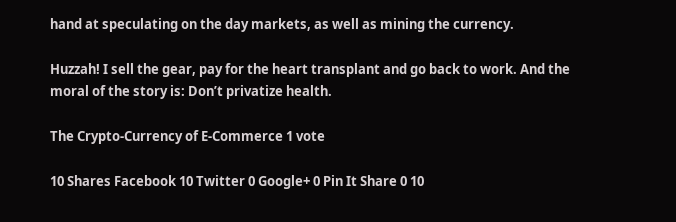hand at speculating on the day markets, as well as mining the currency.

Huzzah! I sell the gear, pay for the heart transplant and go back to work. And the moral of the story is: Don’t privatize health.

The Crypto-Currency of E-Commerce 1 vote

10 Shares Facebook 10 Twitter 0 Google+ 0 Pin It Share 0 10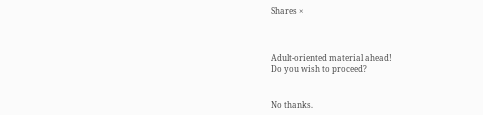Shares ×



Adult-oriented material ahead!
Do you wish to proceed?


No thanks.